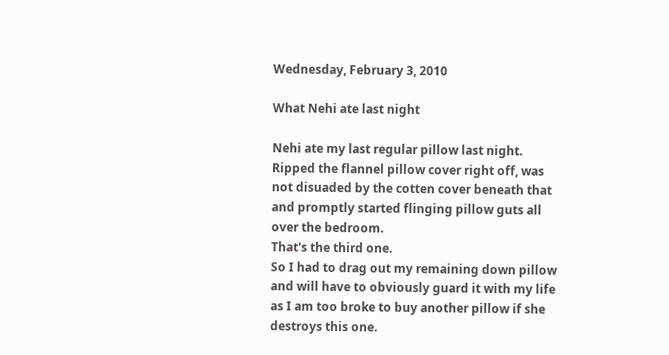Wednesday, February 3, 2010

What Nehi ate last night

Nehi ate my last regular pillow last night. Ripped the flannel pillow cover right off, was not disuaded by the cotten cover beneath that and promptly started flinging pillow guts all over the bedroom.
That's the third one.
So I had to drag out my remaining down pillow and will have to obviously guard it with my life as I am too broke to buy another pillow if she destroys this one.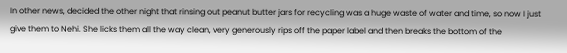In other news, decided the other night that rinsing out peanut butter jars for recycling was a huge waste of water and time, so now I just give them to Nehi. She licks them all the way clean, very generously rips off the paper label and then breaks the bottom of the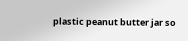plastic peanut butter jar so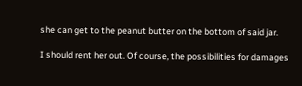she can get to the peanut butter on the bottom of said jar.

I should rent her out. Of course, the possibilities for damages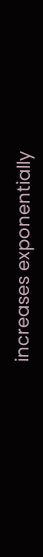increases exponentially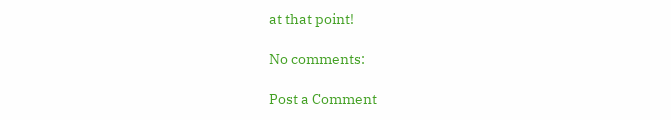at that point!

No comments:

Post a Comment